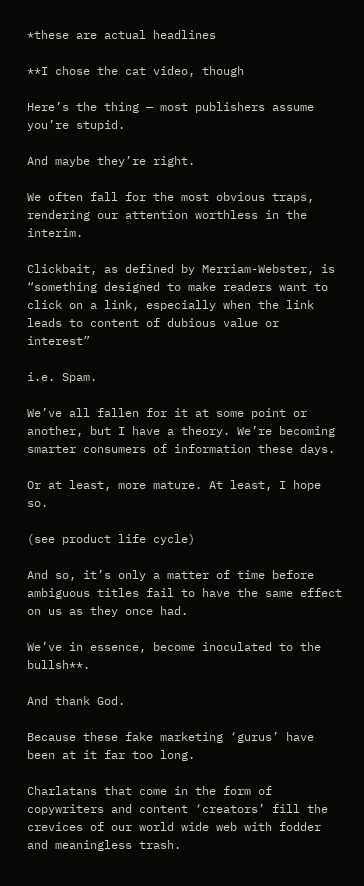*these are actual headlines

**I chose the cat video, though

Here’s the thing — most publishers assume you’re stupid.

And maybe they’re right.

We often fall for the most obvious traps, rendering our attention worthless in the interim.

Clickbait, as defined by Merriam-Webster, is “something designed to make readers want to click on a link, especially when the link leads to content of dubious value or interest”

i.e. Spam.

We’ve all fallen for it at some point or another, but I have a theory. We’re becoming smarter consumers of information these days.

Or at least, more mature. At least, I hope so.

(see product life cycle)

And so, it’s only a matter of time before ambiguous titles fail to have the same effect on us as they once had.

We’ve in essence, become inoculated to the bullsh**.

And thank God.

Because these fake marketing ‘gurus’ have been at it far too long.

Charlatans that come in the form of copywriters and content ‘creators’ fill the crevices of our world wide web with fodder and meaningless trash.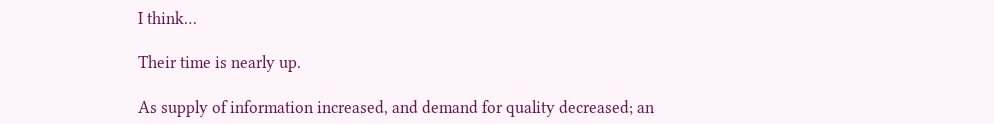I think…

Their time is nearly up.

As supply of information increased, and demand for quality decreased; an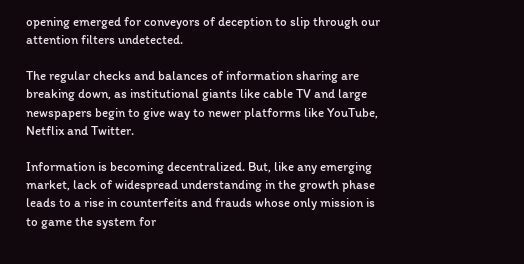opening emerged for conveyors of deception to slip through our attention filters undetected.

The regular checks and balances of information sharing are breaking down, as institutional giants like cable TV and large newspapers begin to give way to newer platforms like YouTube, Netflix and Twitter.

Information is becoming decentralized. But, like any emerging market, lack of widespread understanding in the growth phase leads to a rise in counterfeits and frauds whose only mission is to game the system for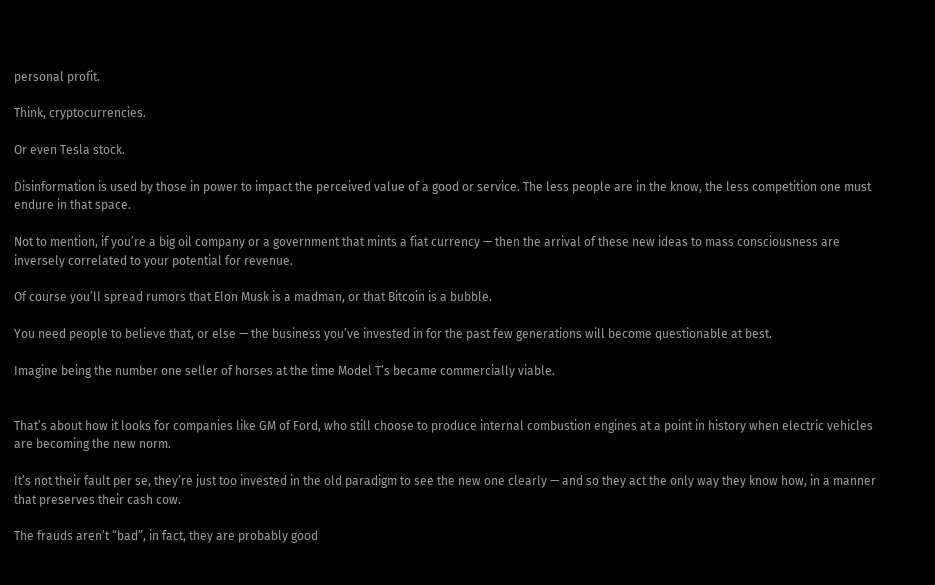personal profit.

Think, cryptocurrencies.

Or even Tesla stock.

Disinformation is used by those in power to impact the perceived value of a good or service. The less people are in the know, the less competition one must endure in that space.

Not to mention, if you’re a big oil company or a government that mints a fiat currency — then the arrival of these new ideas to mass consciousness are inversely correlated to your potential for revenue.

Of course you’ll spread rumors that Elon Musk is a madman, or that Bitcoin is a bubble.

You need people to believe that, or else — the business you’ve invested in for the past few generations will become questionable at best.

Imagine being the number one seller of horses at the time Model T’s became commercially viable.


That’s about how it looks for companies like GM of Ford, who still choose to produce internal combustion engines at a point in history when electric vehicles are becoming the new norm.

It’s not their fault per se, they’re just too invested in the old paradigm to see the new one clearly — and so they act the only way they know how, in a manner that preserves their cash cow.

The frauds aren’t “bad”, in fact, they are probably good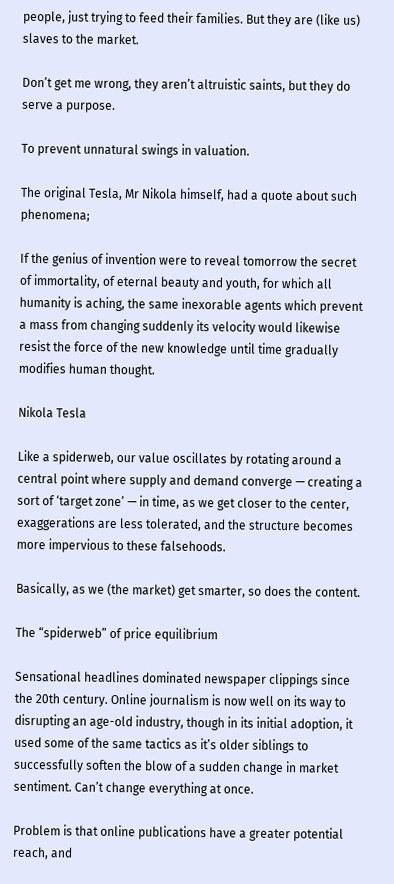people, just trying to feed their families. But they are (like us) slaves to the market.

Don’t get me wrong, they aren’t altruistic saints, but they do serve a purpose.

To prevent unnatural swings in valuation.

The original Tesla, Mr Nikola himself, had a quote about such phenomena;

If the genius of invention were to reveal tomorrow the secret of immortality, of eternal beauty and youth, for which all humanity is aching, the same inexorable agents which prevent a mass from changing suddenly its velocity would likewise resist the force of the new knowledge until time gradually modifies human thought.

Nikola Tesla

Like a spiderweb, our value oscillates by rotating around a central point where supply and demand converge — creating a sort of ‘target zone’ — in time, as we get closer to the center, exaggerations are less tolerated, and the structure becomes more impervious to these falsehoods.

Basically, as we (the market) get smarter, so does the content.

The “spiderweb” of price equilibrium

Sensational headlines dominated newspaper clippings since the 20th century. Online journalism is now well on its way to disrupting an age-old industry, though in its initial adoption, it used some of the same tactics as it’s older siblings to successfully soften the blow of a sudden change in market sentiment. Can’t change everything at once.

Problem is that online publications have a greater potential reach, and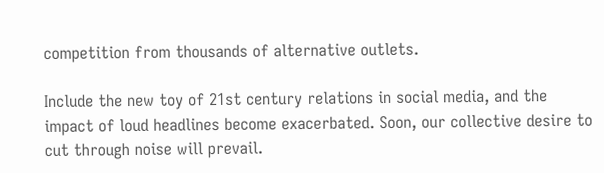competition from thousands of alternative outlets.

Include the new toy of 21st century relations in social media, and the impact of loud headlines become exacerbated. Soon, our collective desire to cut through noise will prevail.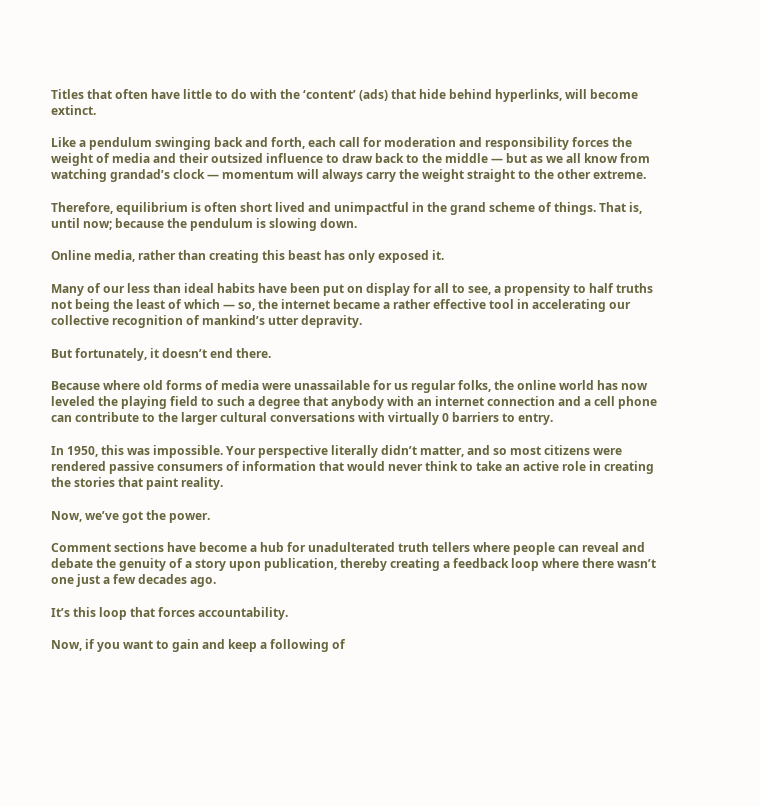Titles that often have little to do with the ‘content’ (ads) that hide behind hyperlinks, will become extinct.

Like a pendulum swinging back and forth, each call for moderation and responsibility forces the weight of media and their outsized influence to draw back to the middle — but as we all know from watching grandad’s clock — momentum will always carry the weight straight to the other extreme.

Therefore, equilibrium is often short lived and unimpactful in the grand scheme of things. That is, until now; because the pendulum is slowing down.

Online media, rather than creating this beast has only exposed it.

Many of our less than ideal habits have been put on display for all to see, a propensity to half truths not being the least of which — so, the internet became a rather effective tool in accelerating our collective recognition of mankind’s utter depravity.

But fortunately, it doesn’t end there.

Because where old forms of media were unassailable for us regular folks, the online world has now leveled the playing field to such a degree that anybody with an internet connection and a cell phone can contribute to the larger cultural conversations with virtually 0 barriers to entry.

In 1950, this was impossible. Your perspective literally didn’t matter, and so most citizens were rendered passive consumers of information that would never think to take an active role in creating the stories that paint reality.

Now, we’ve got the power.

Comment sections have become a hub for unadulterated truth tellers where people can reveal and debate the genuity of a story upon publication, thereby creating a feedback loop where there wasn’t one just a few decades ago.

It’s this loop that forces accountability.

Now, if you want to gain and keep a following of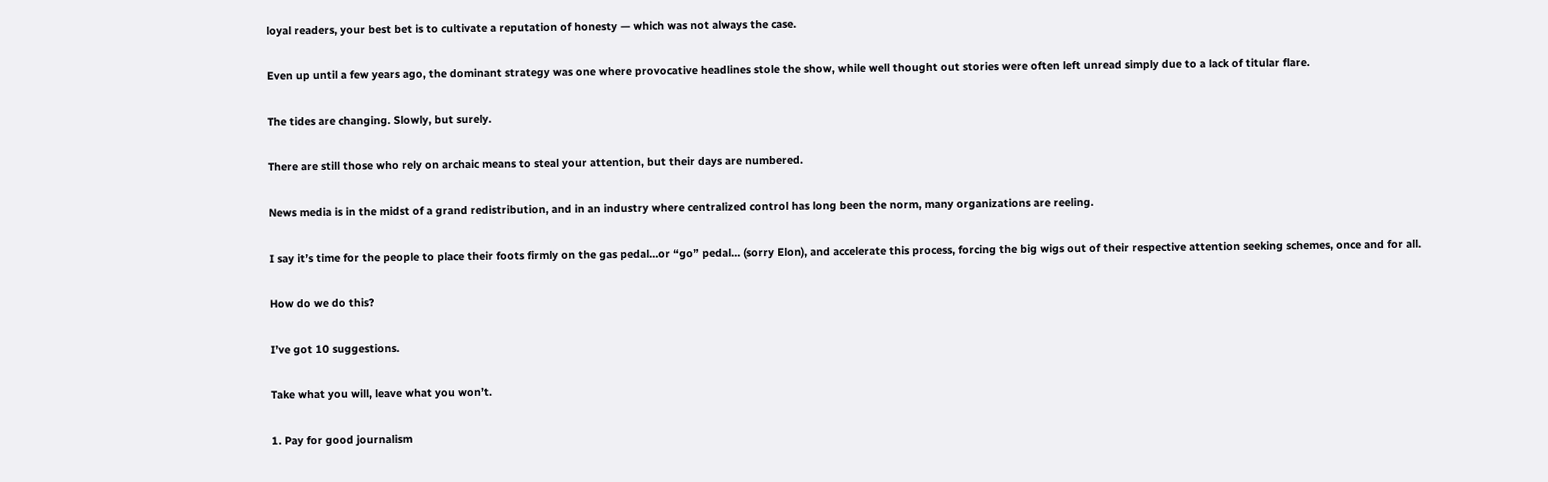loyal readers, your best bet is to cultivate a reputation of honesty — which was not always the case.

Even up until a few years ago, the dominant strategy was one where provocative headlines stole the show, while well thought out stories were often left unread simply due to a lack of titular flare.

The tides are changing. Slowly, but surely.

There are still those who rely on archaic means to steal your attention, but their days are numbered.

News media is in the midst of a grand redistribution, and in an industry where centralized control has long been the norm, many organizations are reeling.

I say it’s time for the people to place their foots firmly on the gas pedal…or “go” pedal… (sorry Elon), and accelerate this process, forcing the big wigs out of their respective attention seeking schemes, once and for all.

How do we do this?

I’ve got 10 suggestions.

Take what you will, leave what you won’t.

1. Pay for good journalism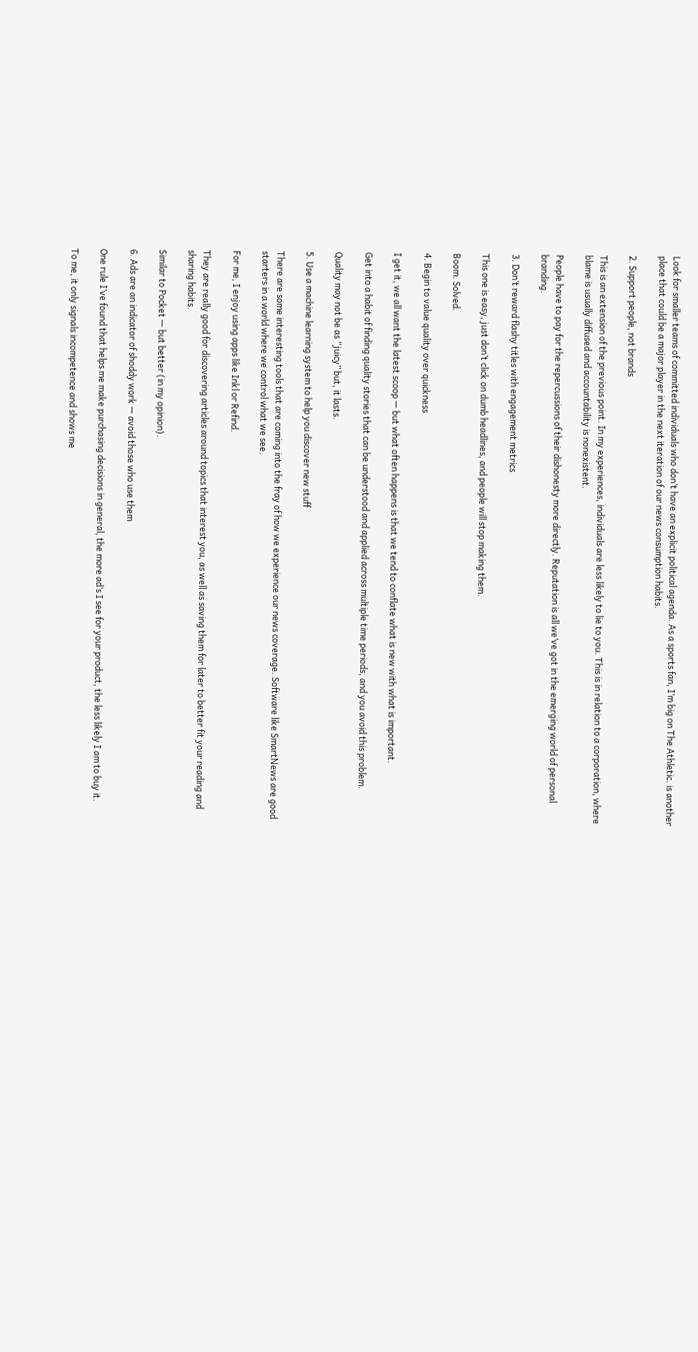Look for smaller teams of committed individuals who don’t have an explicit political agenda. As a sports fan, I’m big on The Athletic. is another place that could be a major player in the next iteration of our news consumption habits.

2. Support people, not brands

This is an extension of the previous point. In my experiences, individuals are less likely to lie to you. This is in relation to a corporation, where blame is usually diffused and accountability is nonexistent.

People have to pay for the repercussions of their dishonesty more directly. Reputation is all we’ve got in the emerging world of personal branding.

3. Don’t reward flashy titles with engagement metrics

This one is easy, just don’t click on dumb headlines, and people will stop making them.

Boom. Solved.

4. Begin to value quality over quickness

I get it, we all want the latest scoop — but what often happens is that we tend to conflate what is new with what is important.

Get into a habit of finding quality stories that can be understood and applied across multiple time periods, and you avoid this problem.

Quality may not be as “juicy” but, it lasts.

5. Use a machine learning system to help you discover new stuff

There are some interesting tools that are coming into the fray of how we experience our news coverage. Software like SmartNews are good starters in a world where we control what we see.

For me, I enjoy using apps like Inkl or Refind.

They are really good for discovering articles around topics that interest you, as well as saving them for later to better fit your reading and sharing habits.

Similar to Pocket — but better (in my opinion).

6. Ads are an indicator of shoddy work — avoid those who use them

One rule I’ve found that helps me make purchasing decisions in general, the more ad’s I see for your product, the less likely I am to buy it.

To me, it only signals incompetence and shows me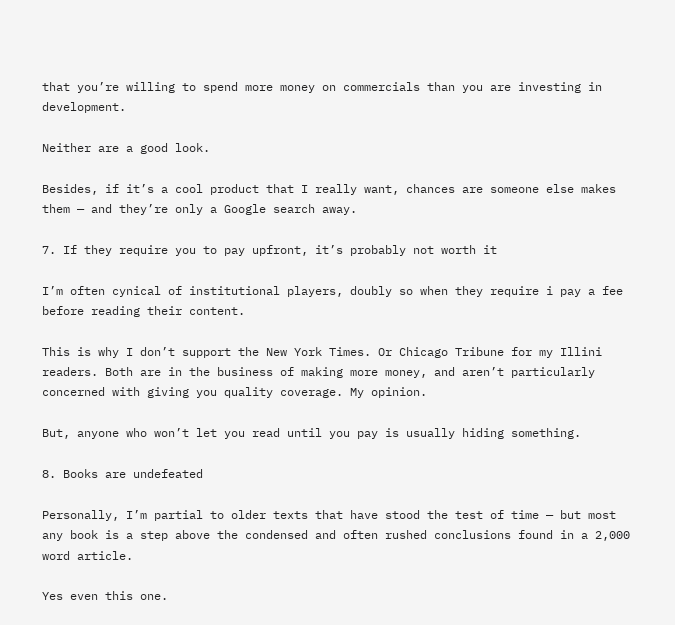that you’re willing to spend more money on commercials than you are investing in development.

Neither are a good look.

Besides, if it’s a cool product that I really want, chances are someone else makes them — and they’re only a Google search away.

7. If they require you to pay upfront, it’s probably not worth it

I’m often cynical of institutional players, doubly so when they require i pay a fee before reading their content.

This is why I don’t support the New York Times. Or Chicago Tribune for my Illini readers. Both are in the business of making more money, and aren’t particularly concerned with giving you quality coverage. My opinion.

But, anyone who won’t let you read until you pay is usually hiding something.

8. Books are undefeated

Personally, I’m partial to older texts that have stood the test of time — but most any book is a step above the condensed and often rushed conclusions found in a 2,000 word article.

Yes even this one.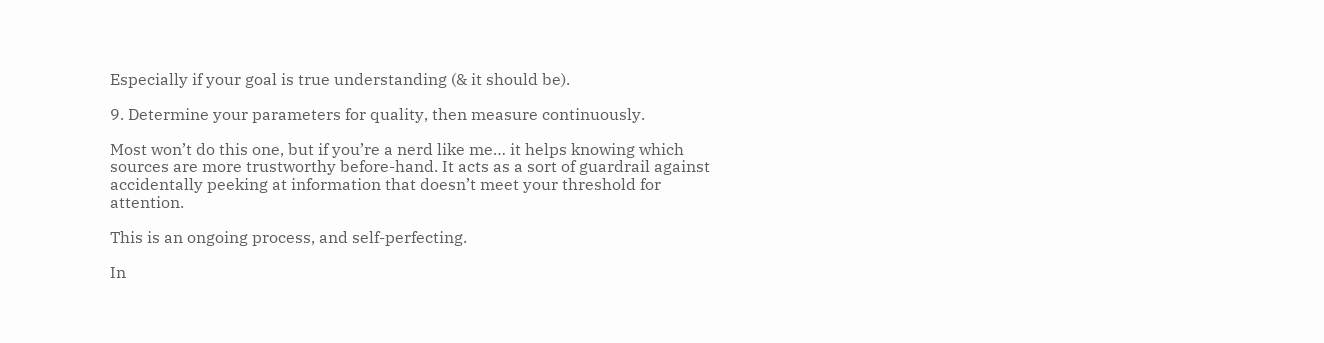Especially if your goal is true understanding (& it should be).

9. Determine your parameters for quality, then measure continuously.

Most won’t do this one, but if you’re a nerd like me… it helps knowing which sources are more trustworthy before-hand. It acts as a sort of guardrail against accidentally peeking at information that doesn’t meet your threshold for attention.

This is an ongoing process, and self-perfecting.

In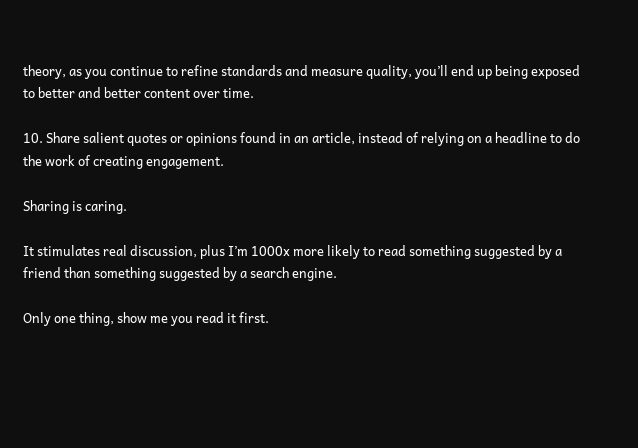theory, as you continue to refine standards and measure quality, you’ll end up being exposed to better and better content over time.

10. Share salient quotes or opinions found in an article, instead of relying on a headline to do the work of creating engagement.

Sharing is caring.

It stimulates real discussion, plus I’m 1000x more likely to read something suggested by a friend than something suggested by a search engine.

Only one thing, show me you read it first.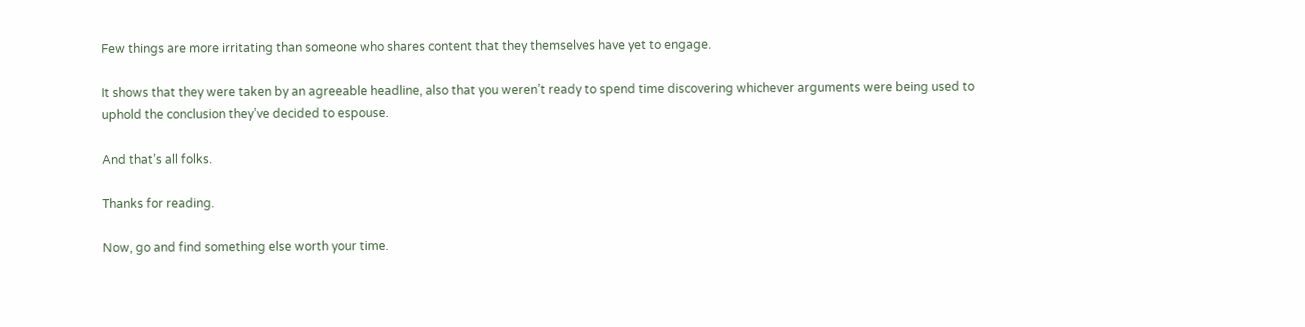Few things are more irritating than someone who shares content that they themselves have yet to engage.

It shows that they were taken by an agreeable headline, also that you weren’t ready to spend time discovering whichever arguments were being used to uphold the conclusion they’ve decided to espouse.

And that’s all folks.

Thanks for reading.

Now, go and find something else worth your time.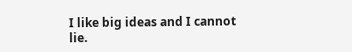I like big ideas and I cannot lie.